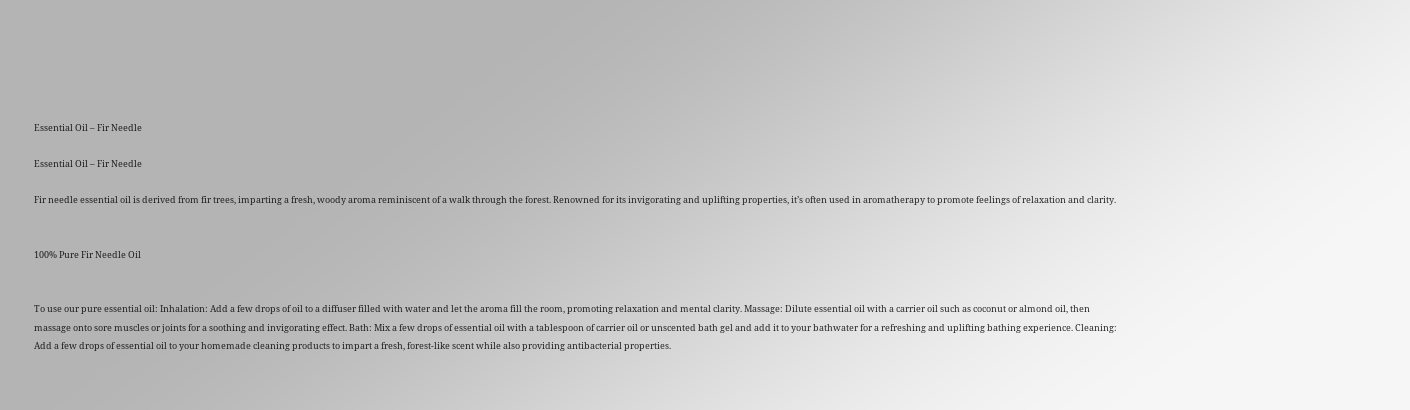Essential Oil – Fir Needle

Essential Oil – Fir Needle

Fir needle essential oil is derived from fir trees, imparting a fresh, woody aroma reminiscent of a walk through the forest. Renowned for its invigorating and uplifting properties, it’s often used in aromatherapy to promote feelings of relaxation and clarity.


100% Pure Fir Needle Oil


To use our pure essential oil: Inhalation: Add a few drops of oil to a diffuser filled with water and let the aroma fill the room, promoting relaxation and mental clarity. Massage: Dilute essential oil with a carrier oil such as coconut or almond oil, then massage onto sore muscles or joints for a soothing and invigorating effect. Bath: Mix a few drops of essential oil with a tablespoon of carrier oil or unscented bath gel and add it to your bathwater for a refreshing and uplifting bathing experience. Cleaning: Add a few drops of essential oil to your homemade cleaning products to impart a fresh, forest-like scent while also providing antibacterial properties.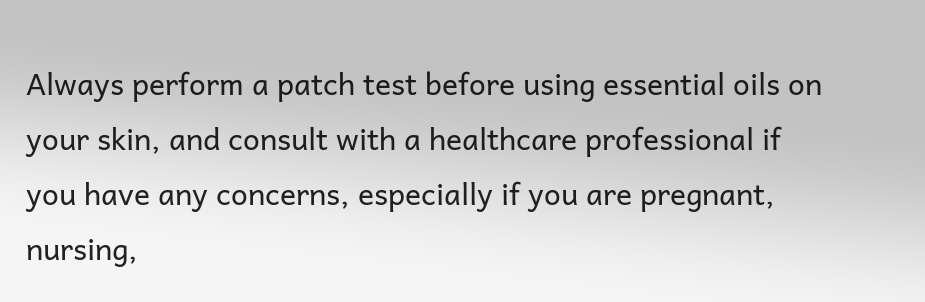Always perform a patch test before using essential oils on your skin, and consult with a healthcare professional if you have any concerns, especially if you are pregnant, nursing,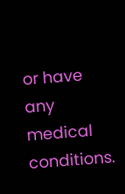or have any medical conditions.